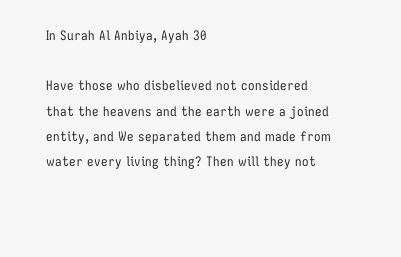In Surah Al Anbiya, Ayah 30

Have those who disbelieved not considered that the heavens and the earth were a joined entity, and We separated them and made from water every living thing? Then will they not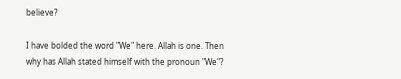believe?

I have bolded the word "We" here. Allah is one. Then why has Allah stated himself with the pronoun "We"?